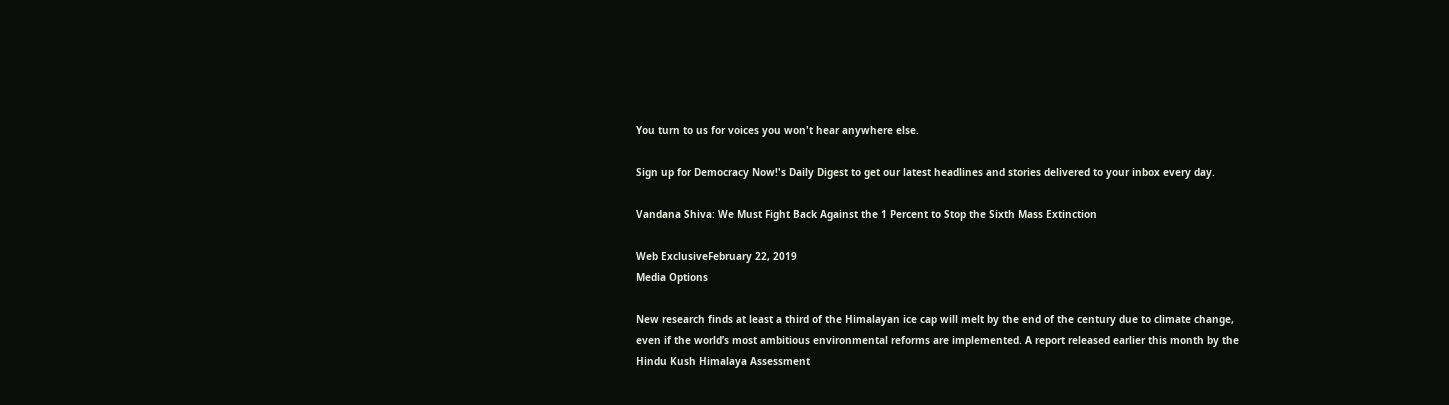You turn to us for voices you won't hear anywhere else.

Sign up for Democracy Now!'s Daily Digest to get our latest headlines and stories delivered to your inbox every day.

Vandana Shiva: We Must Fight Back Against the 1 Percent to Stop the Sixth Mass Extinction

Web ExclusiveFebruary 22, 2019
Media Options

New research finds at least a third of the Himalayan ice cap will melt by the end of the century due to climate change, even if the world’s most ambitious environmental reforms are implemented. A report released earlier this month by the Hindu Kush Himalaya Assessment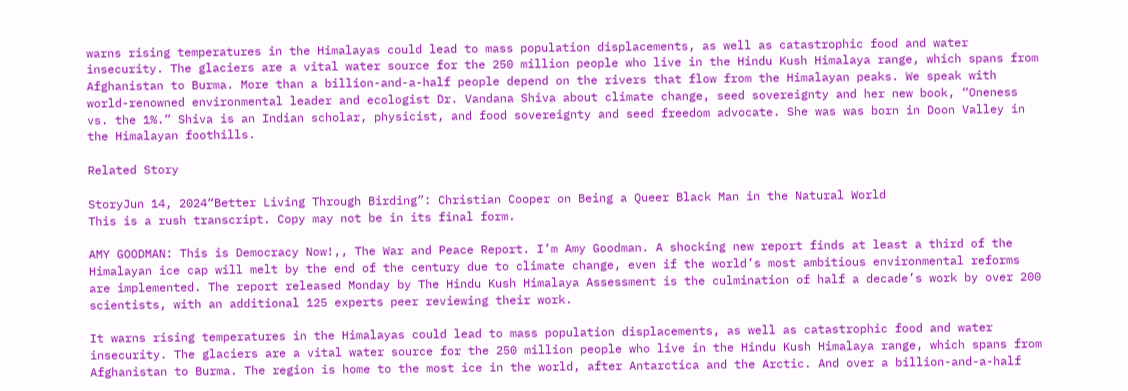warns rising temperatures in the Himalayas could lead to mass population displacements, as well as catastrophic food and water insecurity. The glaciers are a vital water source for the 250 million people who live in the Hindu Kush Himalaya range, which spans from Afghanistan to Burma. More than a billion-and-a-half people depend on the rivers that flow from the Himalayan peaks. We speak with world-renowned environmental leader and ecologist Dr. Vandana Shiva about climate change, seed sovereignty and her new book, “Oneness vs. the 1%.” Shiva is an Indian scholar, physicist, and food sovereignty and seed freedom advocate. She was was born in Doon Valley in the Himalayan foothills.

Related Story

StoryJun 14, 2024“Better Living Through Birding”: Christian Cooper on Being a Queer Black Man in the Natural World
This is a rush transcript. Copy may not be in its final form.

AMY GOODMAN: This is Democracy Now!,, The War and Peace Report. I’m Amy Goodman. A shocking new report finds at least a third of the Himalayan ice cap will melt by the end of the century due to climate change, even if the world’s most ambitious environmental reforms are implemented. The report released Monday by The Hindu Kush Himalaya Assessment is the culmination of half a decade’s work by over 200 scientists, with an additional 125 experts peer reviewing their work.

It warns rising temperatures in the Himalayas could lead to mass population displacements, as well as catastrophic food and water insecurity. The glaciers are a vital water source for the 250 million people who live in the Hindu Kush Himalaya range, which spans from Afghanistan to Burma. The region is home to the most ice in the world, after Antarctica and the Arctic. And over a billion-and-a-half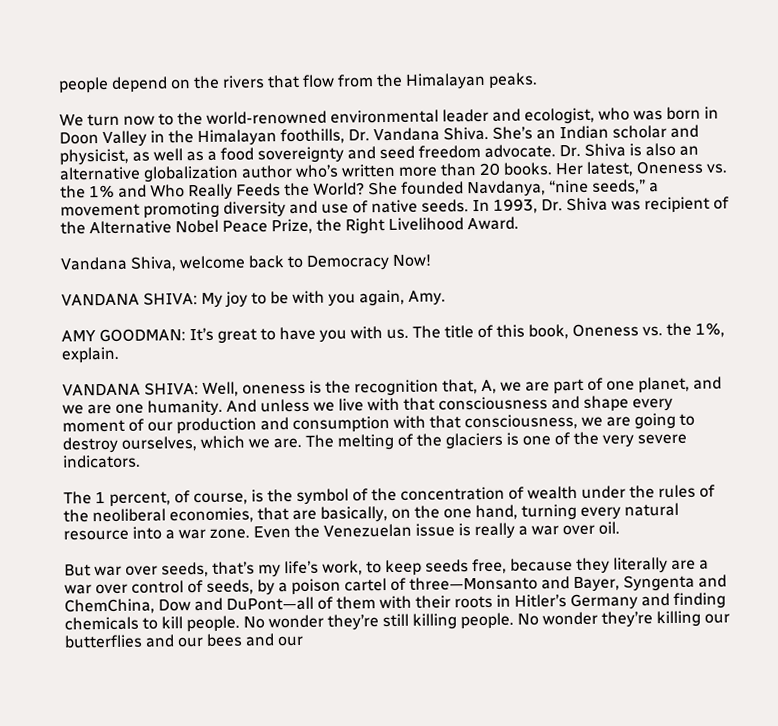people depend on the rivers that flow from the Himalayan peaks.

We turn now to the world-renowned environmental leader and ecologist, who was born in Doon Valley in the Himalayan foothills, Dr. Vandana Shiva. She’s an Indian scholar and physicist, as well as a food sovereignty and seed freedom advocate. Dr. Shiva is also an alternative globalization author who’s written more than 20 books. Her latest, Oneness vs. the 1% and Who Really Feeds the World? She founded Navdanya, “nine seeds,” a movement promoting diversity and use of native seeds. In 1993, Dr. Shiva was recipient of the Alternative Nobel Peace Prize, the Right Livelihood Award.

Vandana Shiva, welcome back to Democracy Now!

VANDANA SHIVA: My joy to be with you again, Amy.

AMY GOODMAN: It’s great to have you with us. The title of this book, Oneness vs. the 1%, explain.

VANDANA SHIVA: Well, oneness is the recognition that, A, we are part of one planet, and we are one humanity. And unless we live with that consciousness and shape every moment of our production and consumption with that consciousness, we are going to destroy ourselves, which we are. The melting of the glaciers is one of the very severe indicators.

The 1 percent, of course, is the symbol of the concentration of wealth under the rules of the neoliberal economies, that are basically, on the one hand, turning every natural resource into a war zone. Even the Venezuelan issue is really a war over oil.

But war over seeds, that’s my life’s work, to keep seeds free, because they literally are a war over control of seeds, by a poison cartel of three—Monsanto and Bayer, Syngenta and ChemChina, Dow and DuPont—all of them with their roots in Hitler’s Germany and finding chemicals to kill people. No wonder they’re still killing people. No wonder they’re killing our butterflies and our bees and our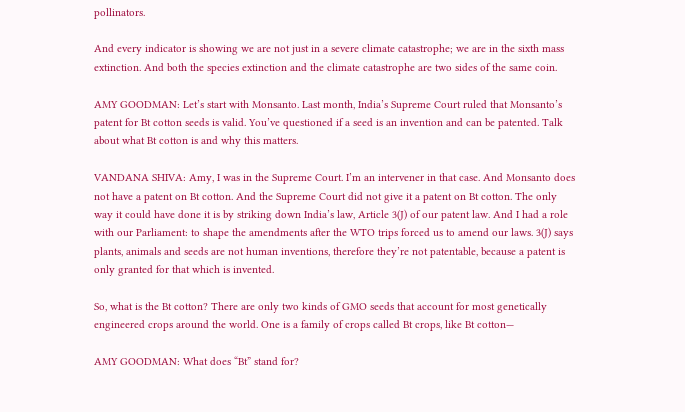pollinators.

And every indicator is showing we are not just in a severe climate catastrophe; we are in the sixth mass extinction. And both the species extinction and the climate catastrophe are two sides of the same coin.

AMY GOODMAN: Let’s start with Monsanto. Last month, India’s Supreme Court ruled that Monsanto’s patent for Bt cotton seeds is valid. You’ve questioned if a seed is an invention and can be patented. Talk about what Bt cotton is and why this matters.

VANDANA SHIVA: Amy, I was in the Supreme Court. I’m an intervener in that case. And Monsanto does not have a patent on Bt cotton. And the Supreme Court did not give it a patent on Bt cotton. The only way it could have done it is by striking down India’s law, Article 3(J) of our patent law. And I had a role with our Parliament: to shape the amendments after the WTO trips forced us to amend our laws. 3(J) says plants, animals and seeds are not human inventions, therefore they’re not patentable, because a patent is only granted for that which is invented.

So, what is the Bt cotton? There are only two kinds of GMO seeds that account for most genetically engineered crops around the world. One is a family of crops called Bt crops, like Bt cotton—

AMY GOODMAN: What does “Bt” stand for?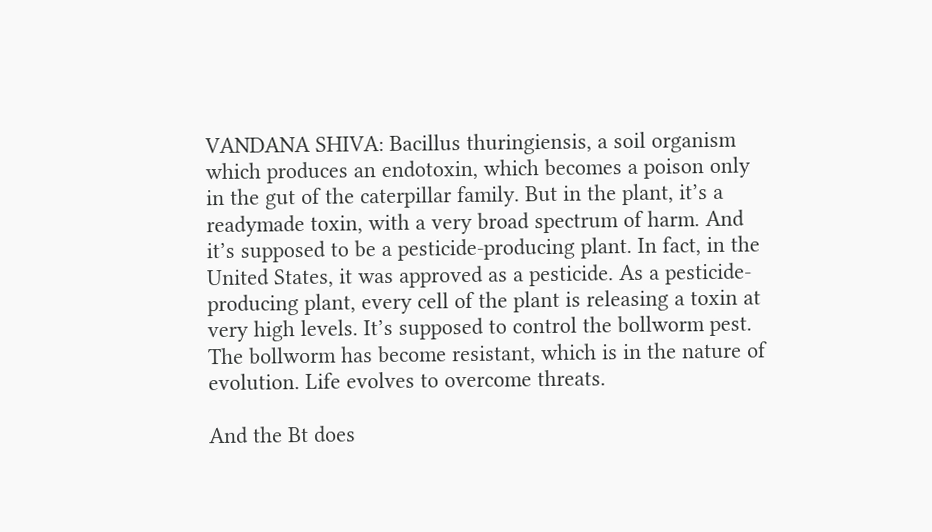VANDANA SHIVA: Bacillus thuringiensis, a soil organism which produces an endotoxin, which becomes a poison only in the gut of the caterpillar family. But in the plant, it’s a readymade toxin, with a very broad spectrum of harm. And it’s supposed to be a pesticide-producing plant. In fact, in the United States, it was approved as a pesticide. As a pesticide-producing plant, every cell of the plant is releasing a toxin at very high levels. It’s supposed to control the bollworm pest. The bollworm has become resistant, which is in the nature of evolution. Life evolves to overcome threats.

And the Bt does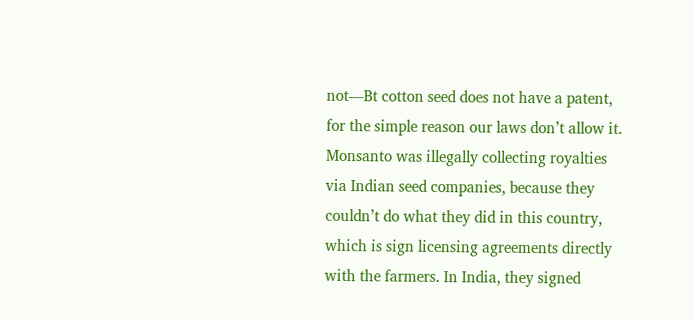not—Bt cotton seed does not have a patent, for the simple reason our laws don’t allow it. Monsanto was illegally collecting royalties via Indian seed companies, because they couldn’t do what they did in this country, which is sign licensing agreements directly with the farmers. In India, they signed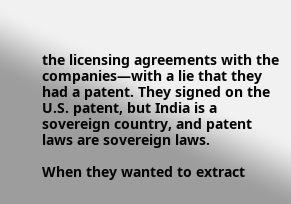the licensing agreements with the companies—with a lie that they had a patent. They signed on the U.S. patent, but India is a sovereign country, and patent laws are sovereign laws.

When they wanted to extract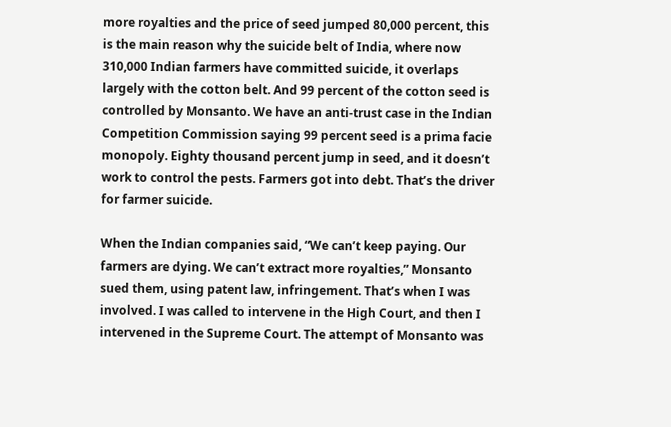more royalties and the price of seed jumped 80,000 percent, this is the main reason why the suicide belt of India, where now 310,000 Indian farmers have committed suicide, it overlaps largely with the cotton belt. And 99 percent of the cotton seed is controlled by Monsanto. We have an anti-trust case in the Indian Competition Commission saying 99 percent seed is a prima facie monopoly. Eighty thousand percent jump in seed, and it doesn’t work to control the pests. Farmers got into debt. That’s the driver for farmer suicide.

When the Indian companies said, “We can’t keep paying. Our farmers are dying. We can’t extract more royalties,” Monsanto sued them, using patent law, infringement. That’s when I was involved. I was called to intervene in the High Court, and then I intervened in the Supreme Court. The attempt of Monsanto was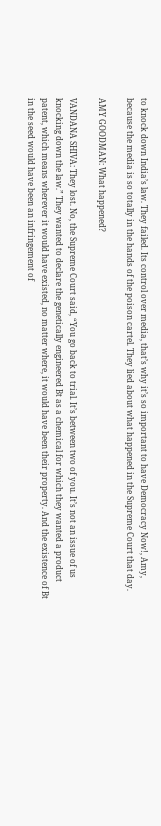to knock down India’s law. They failed. Its control over media, that’s why it’s so important to have Democracy Now!, Amy, because the media is so totally in the hands of the poison cartel. They lied about what happened in the Supreme Court that day.

AMY GOODMAN: What happened?

VANDANA SHIVA: They lost. No, the Supreme Court said, “You go back to trial. It’s between two of you. It’s not an issue of us knocking down the law.” They wanted to declare the genetically engineered Bt as a chemical for which they wanted a product patent, which means wherever it would have existed, no matter where, it would have been their property. And the existence of Bt in the seed would have been an infringement of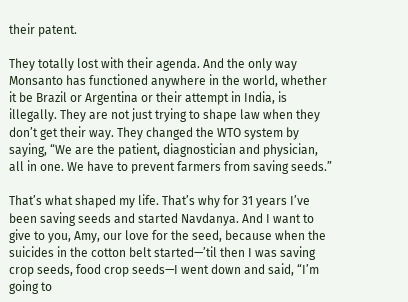their patent.

They totally lost with their agenda. And the only way Monsanto has functioned anywhere in the world, whether it be Brazil or Argentina or their attempt in India, is illegally. They are not just trying to shape law when they don’t get their way. They changed the WTO system by saying, “We are the patient, diagnostician and physician, all in one. We have to prevent farmers from saving seeds.”

That’s what shaped my life. That’s why for 31 years I’ve been saving seeds and started Navdanya. And I want to give to you, Amy, our love for the seed, because when the suicides in the cotton belt started—’til then I was saving crop seeds, food crop seeds—I went down and said, “I’m going to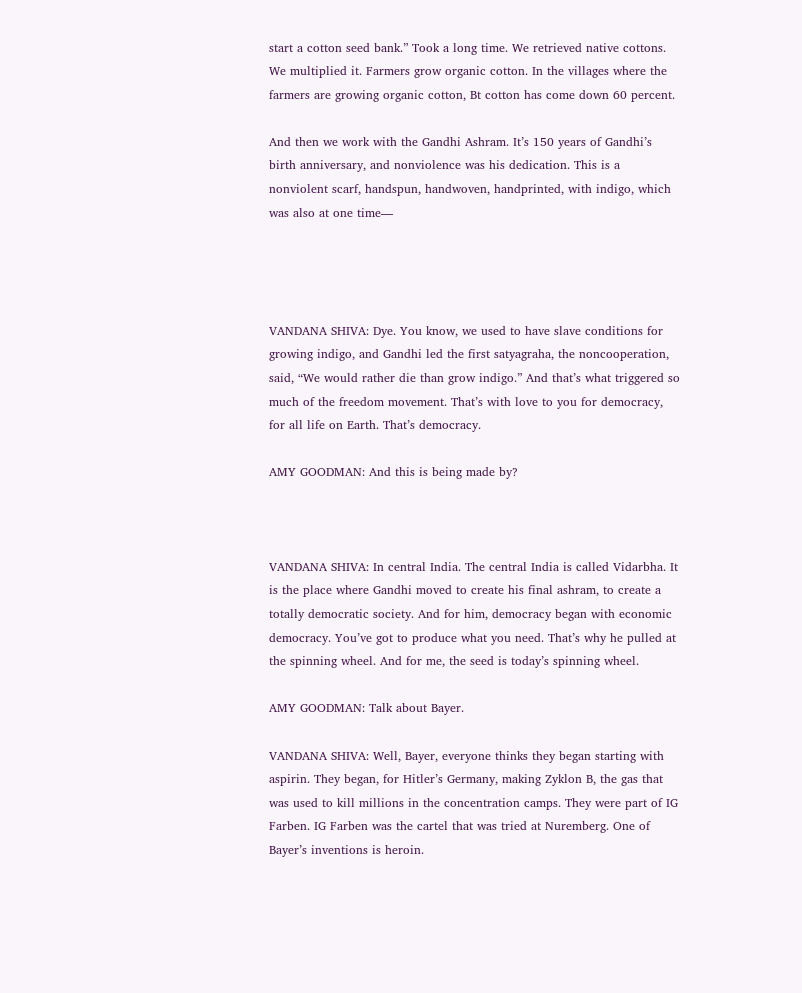start a cotton seed bank.” Took a long time. We retrieved native cottons. We multiplied it. Farmers grow organic cotton. In the villages where the farmers are growing organic cotton, Bt cotton has come down 60 percent.

And then we work with the Gandhi Ashram. It’s 150 years of Gandhi’s birth anniversary, and nonviolence was his dedication. This is a nonviolent scarf, handspun, handwoven, handprinted, with indigo, which was also at one time—




VANDANA SHIVA: Dye. You know, we used to have slave conditions for growing indigo, and Gandhi led the first satyagraha, the noncooperation, said, “We would rather die than grow indigo.” And that’s what triggered so much of the freedom movement. That’s with love to you for democracy, for all life on Earth. That’s democracy.

AMY GOODMAN: And this is being made by?



VANDANA SHIVA: In central India. The central India is called Vidarbha. It is the place where Gandhi moved to create his final ashram, to create a totally democratic society. And for him, democracy began with economic democracy. You’ve got to produce what you need. That’s why he pulled at the spinning wheel. And for me, the seed is today’s spinning wheel.

AMY GOODMAN: Talk about Bayer.

VANDANA SHIVA: Well, Bayer, everyone thinks they began starting with aspirin. They began, for Hitler’s Germany, making Zyklon B, the gas that was used to kill millions in the concentration camps. They were part of IG Farben. IG Farben was the cartel that was tried at Nuremberg. One of Bayer’s inventions is heroin.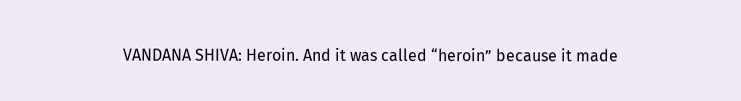VANDANA SHIVA: Heroin. And it was called “heroin” because it made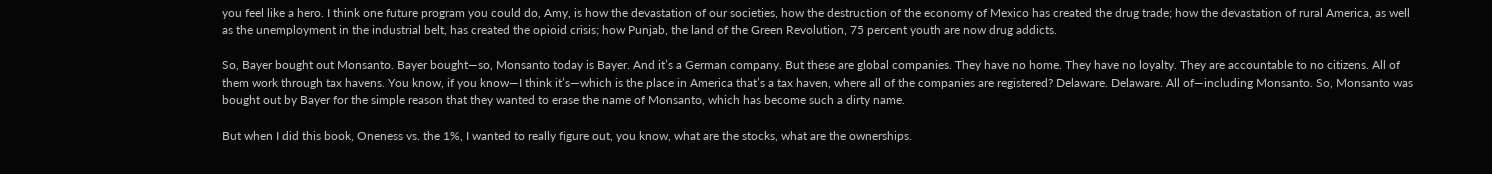you feel like a hero. I think one future program you could do, Amy, is how the devastation of our societies, how the destruction of the economy of Mexico has created the drug trade; how the devastation of rural America, as well as the unemployment in the industrial belt, has created the opioid crisis; how Punjab, the land of the Green Revolution, 75 percent youth are now drug addicts.

So, Bayer bought out Monsanto. Bayer bought—so, Monsanto today is Bayer. And it’s a German company. But these are global companies. They have no home. They have no loyalty. They are accountable to no citizens. All of them work through tax havens. You know, if you know—I think it’s—which is the place in America that’s a tax haven, where all of the companies are registered? Delaware. Delaware. All of—including Monsanto. So, Monsanto was bought out by Bayer for the simple reason that they wanted to erase the name of Monsanto, which has become such a dirty name.

But when I did this book, Oneness vs. the 1%, I wanted to really figure out, you know, what are the stocks, what are the ownerships.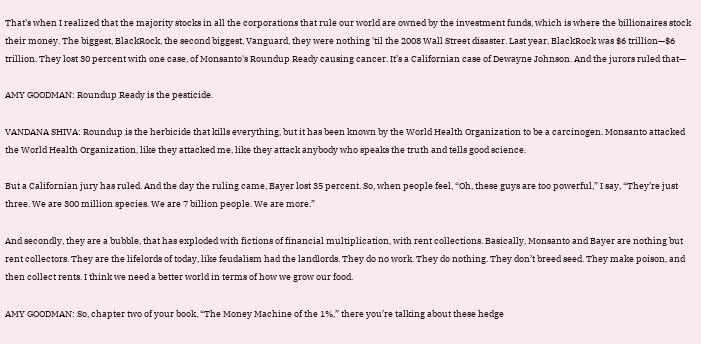That’s when I realized that the majority stocks in all the corporations that rule our world are owned by the investment funds, which is where the billionaires stock their money. The biggest, BlackRock, the second biggest, Vanguard, they were nothing 'til the 2008 Wall Street disaster. Last year, BlackRock was $6 trillion—$6 trillion. They lost 30 percent with one case, of Monsanto's Roundup Ready causing cancer. It’s a Californian case of Dewayne Johnson. And the jurors ruled that—

AMY GOODMAN: Roundup Ready is the pesticide.

VANDANA SHIVA: Roundup is the herbicide that kills everything, but it has been known by the World Health Organization to be a carcinogen. Monsanto attacked the World Health Organization, like they attacked me, like they attack anybody who speaks the truth and tells good science.

But a Californian jury has ruled. And the day the ruling came, Bayer lost 35 percent. So, when people feel, “Oh, these guys are too powerful,” I say, “They’re just three. We are 300 million species. We are 7 billion people. We are more.”

And secondly, they are a bubble, that has exploded with fictions of financial multiplication, with rent collections. Basically, Monsanto and Bayer are nothing but rent collectors. They are the lifelords of today, like feudalism had the landlords. They do no work. They do nothing. They don’t breed seed. They make poison, and then collect rents. I think we need a better world in terms of how we grow our food.

AMY GOODMAN: So, chapter two of your book, “The Money Machine of the 1%,” there you’re talking about these hedge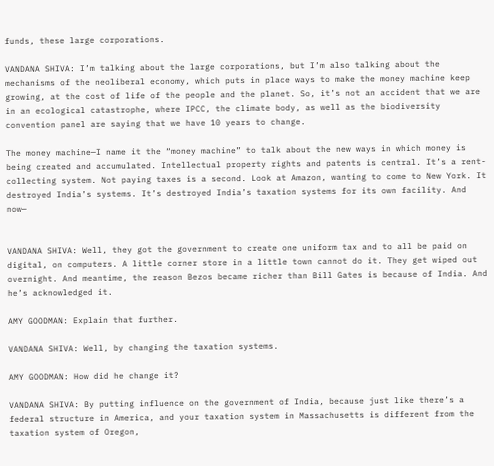funds, these large corporations.

VANDANA SHIVA: I’m talking about the large corporations, but I’m also talking about the mechanisms of the neoliberal economy, which puts in place ways to make the money machine keep growing, at the cost of life of the people and the planet. So, it’s not an accident that we are in an ecological catastrophe, where IPCC, the climate body, as well as the biodiversity convention panel are saying that we have 10 years to change.

The money machine—I name it the “money machine” to talk about the new ways in which money is being created and accumulated. Intellectual property rights and patents is central. It’s a rent-collecting system. Not paying taxes is a second. Look at Amazon, wanting to come to New York. It destroyed India’s systems. It’s destroyed India’s taxation systems for its own facility. And now—


VANDANA SHIVA: Well, they got the government to create one uniform tax and to all be paid on digital, on computers. A little corner store in a little town cannot do it. They get wiped out overnight. And meantime, the reason Bezos became richer than Bill Gates is because of India. And he’s acknowledged it.

AMY GOODMAN: Explain that further.

VANDANA SHIVA: Well, by changing the taxation systems.

AMY GOODMAN: How did he change it?

VANDANA SHIVA: By putting influence on the government of India, because just like there’s a federal structure in America, and your taxation system in Massachusetts is different from the taxation system of Oregon,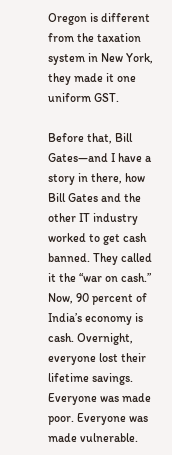Oregon is different from the taxation system in New York, they made it one uniform GST.

Before that, Bill Gates—and I have a story in there, how Bill Gates and the other IT industry worked to get cash banned. They called it the “war on cash.” Now, 90 percent of India’s economy is cash. Overnight, everyone lost their lifetime savings. Everyone was made poor. Everyone was made vulnerable.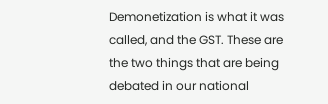Demonetization is what it was called, and the GST. These are the two things that are being debated in our national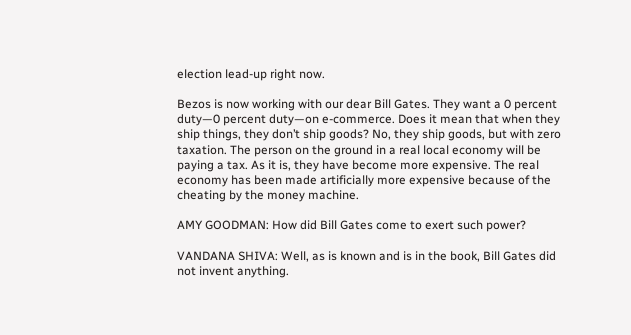election lead-up right now.

Bezos is now working with our dear Bill Gates. They want a 0 percent duty—0 percent duty—on e-commerce. Does it mean that when they ship things, they don’t ship goods? No, they ship goods, but with zero taxation. The person on the ground in a real local economy will be paying a tax. As it is, they have become more expensive. The real economy has been made artificially more expensive because of the cheating by the money machine.

AMY GOODMAN: How did Bill Gates come to exert such power?

VANDANA SHIVA: Well, as is known and is in the book, Bill Gates did not invent anything.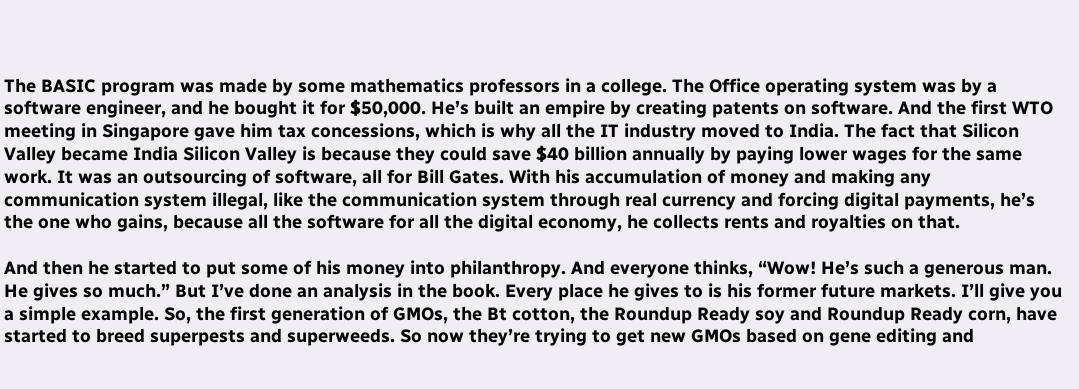The BASIC program was made by some mathematics professors in a college. The Office operating system was by a software engineer, and he bought it for $50,000. He’s built an empire by creating patents on software. And the first WTO meeting in Singapore gave him tax concessions, which is why all the IT industry moved to India. The fact that Silicon Valley became India Silicon Valley is because they could save $40 billion annually by paying lower wages for the same work. It was an outsourcing of software, all for Bill Gates. With his accumulation of money and making any communication system illegal, like the communication system through real currency and forcing digital payments, he’s the one who gains, because all the software for all the digital economy, he collects rents and royalties on that.

And then he started to put some of his money into philanthropy. And everyone thinks, “Wow! He’s such a generous man. He gives so much.” But I’ve done an analysis in the book. Every place he gives to is his former future markets. I’ll give you a simple example. So, the first generation of GMOs, the Bt cotton, the Roundup Ready soy and Roundup Ready corn, have started to breed superpests and superweeds. So now they’re trying to get new GMOs based on gene editing and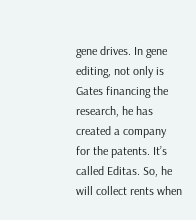gene drives. In gene editing, not only is Gates financing the research, he has created a company for the patents. It’s called Editas. So, he will collect rents when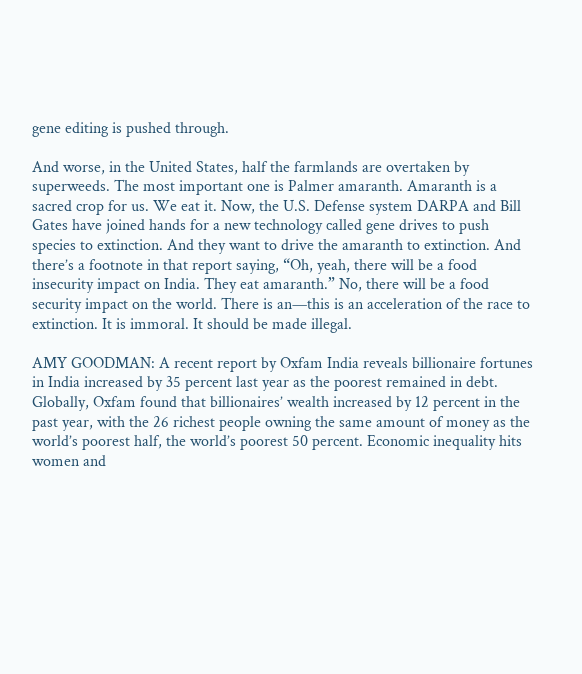gene editing is pushed through.

And worse, in the United States, half the farmlands are overtaken by superweeds. The most important one is Palmer amaranth. Amaranth is a sacred crop for us. We eat it. Now, the U.S. Defense system DARPA and Bill Gates have joined hands for a new technology called gene drives to push species to extinction. And they want to drive the amaranth to extinction. And there’s a footnote in that report saying, “Oh, yeah, there will be a food insecurity impact on India. They eat amaranth.” No, there will be a food security impact on the world. There is an—this is an acceleration of the race to extinction. It is immoral. It should be made illegal.

AMY GOODMAN: A recent report by Oxfam India reveals billionaire fortunes in India increased by 35 percent last year as the poorest remained in debt. Globally, Oxfam found that billionaires’ wealth increased by 12 percent in the past year, with the 26 richest people owning the same amount of money as the world’s poorest half, the world’s poorest 50 percent. Economic inequality hits women and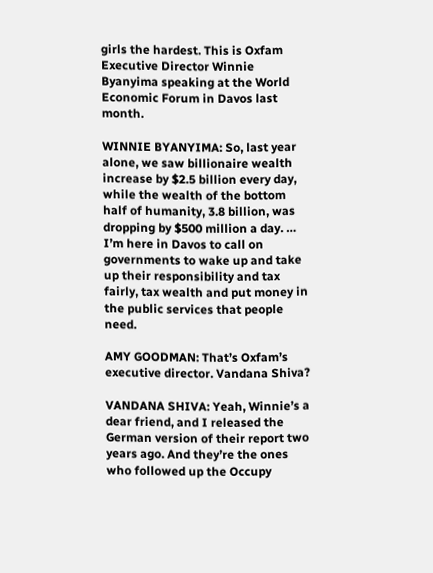girls the hardest. This is Oxfam Executive Director Winnie Byanyima speaking at the World Economic Forum in Davos last month.

WINNIE BYANYIMA: So, last year alone, we saw billionaire wealth increase by $2.5 billion every day, while the wealth of the bottom half of humanity, 3.8 billion, was dropping by $500 million a day. … I’m here in Davos to call on governments to wake up and take up their responsibility and tax fairly, tax wealth and put money in the public services that people need.

AMY GOODMAN: That’s Oxfam’s executive director. Vandana Shiva?

VANDANA SHIVA: Yeah, Winnie’s a dear friend, and I released the German version of their report two years ago. And they’re the ones who followed up the Occupy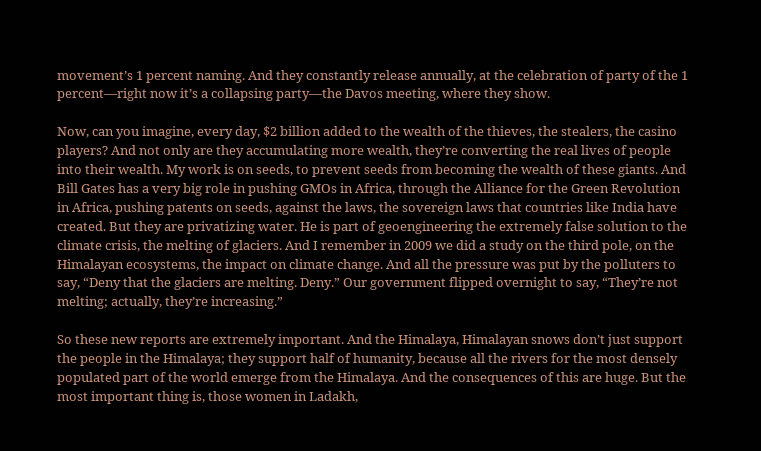movement’s 1 percent naming. And they constantly release annually, at the celebration of party of the 1 percent—right now it’s a collapsing party—the Davos meeting, where they show.

Now, can you imagine, every day, $2 billion added to the wealth of the thieves, the stealers, the casino players? And not only are they accumulating more wealth, they’re converting the real lives of people into their wealth. My work is on seeds, to prevent seeds from becoming the wealth of these giants. And Bill Gates has a very big role in pushing GMOs in Africa, through the Alliance for the Green Revolution in Africa, pushing patents on seeds, against the laws, the sovereign laws that countries like India have created. But they are privatizing water. He is part of geoengineering the extremely false solution to the climate crisis, the melting of glaciers. And I remember in 2009 we did a study on the third pole, on the Himalayan ecosystems, the impact on climate change. And all the pressure was put by the polluters to say, “Deny that the glaciers are melting. Deny.” Our government flipped overnight to say, “They’re not melting; actually, they’re increasing.”

So these new reports are extremely important. And the Himalaya, Himalayan snows don’t just support the people in the Himalaya; they support half of humanity, because all the rivers for the most densely populated part of the world emerge from the Himalaya. And the consequences of this are huge. But the most important thing is, those women in Ladakh,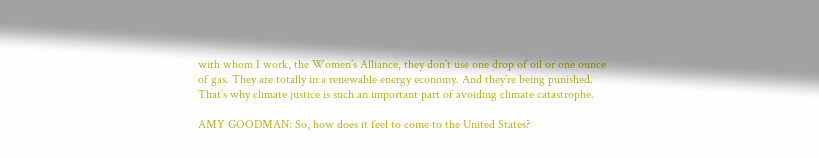with whom I work, the Women’s Alliance, they don’t use one drop of oil or one ounce of gas. They are totally in a renewable energy economy. And they’re being punished. That’s why climate justice is such an important part of avoiding climate catastrophe.

AMY GOODMAN: So, how does it feel to come to the United States?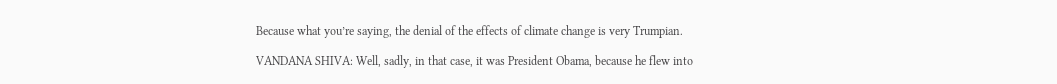Because what you’re saying, the denial of the effects of climate change is very Trumpian.

VANDANA SHIVA: Well, sadly, in that case, it was President Obama, because he flew into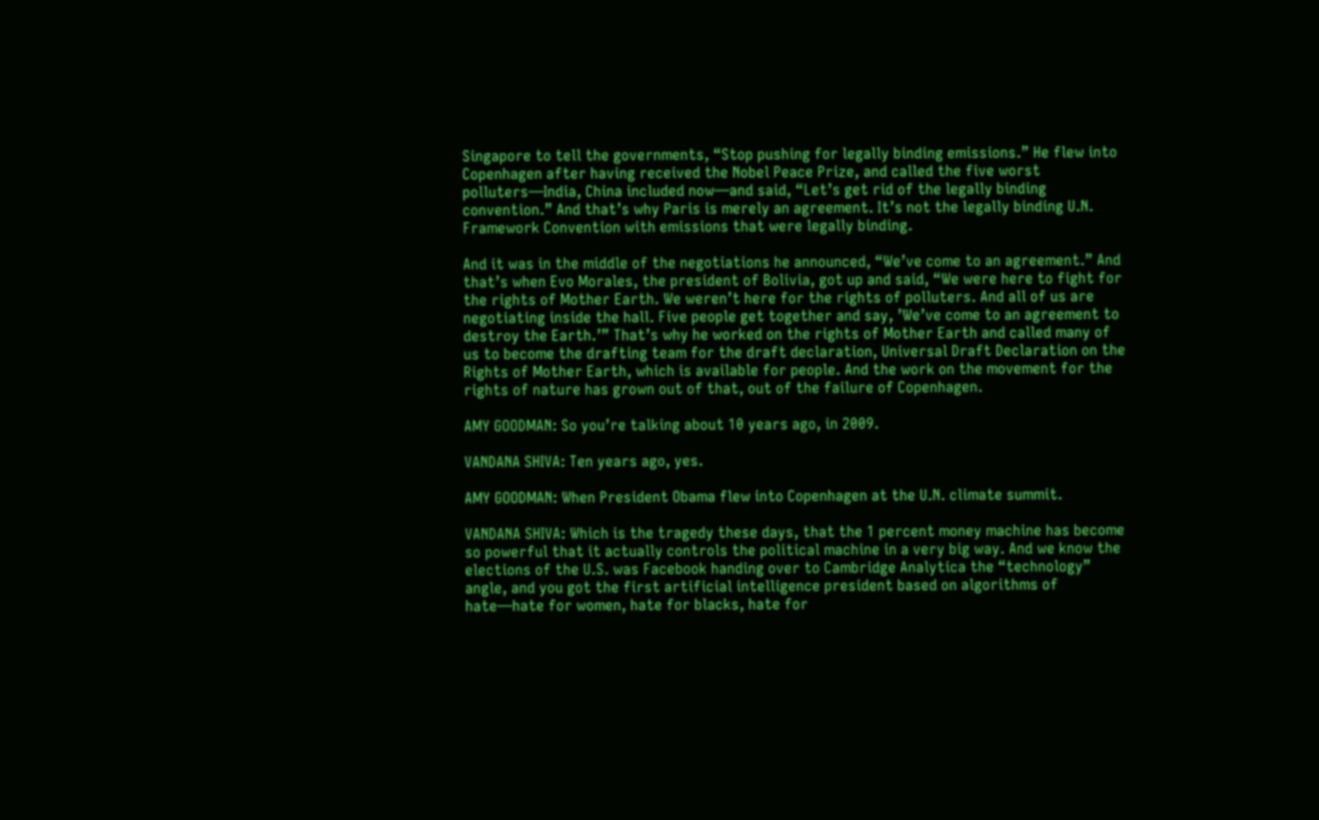Singapore to tell the governments, “Stop pushing for legally binding emissions.” He flew into Copenhagen after having received the Nobel Peace Prize, and called the five worst polluters—India, China included now—and said, “Let’s get rid of the legally binding convention.” And that’s why Paris is merely an agreement. It’s not the legally binding U.N. Framework Convention with emissions that were legally binding.

And it was in the middle of the negotiations he announced, “We’ve come to an agreement.” And that’s when Evo Morales, the president of Bolivia, got up and said, “We were here to fight for the rights of Mother Earth. We weren’t here for the rights of polluters. And all of us are negotiating inside the hall. Five people get together and say, ’We’ve come to an agreement to destroy the Earth.’” That’s why he worked on the rights of Mother Earth and called many of us to become the drafting team for the draft declaration, Universal Draft Declaration on the Rights of Mother Earth, which is available for people. And the work on the movement for the rights of nature has grown out of that, out of the failure of Copenhagen.

AMY GOODMAN: So you’re talking about 10 years ago, in 2009.

VANDANA SHIVA: Ten years ago, yes.

AMY GOODMAN: When President Obama flew into Copenhagen at the U.N. climate summit.

VANDANA SHIVA: Which is the tragedy these days, that the 1 percent money machine has become so powerful that it actually controls the political machine in a very big way. And we know the elections of the U.S. was Facebook handing over to Cambridge Analytica the “technology” angle, and you got the first artificial intelligence president based on algorithms of hate—hate for women, hate for blacks, hate for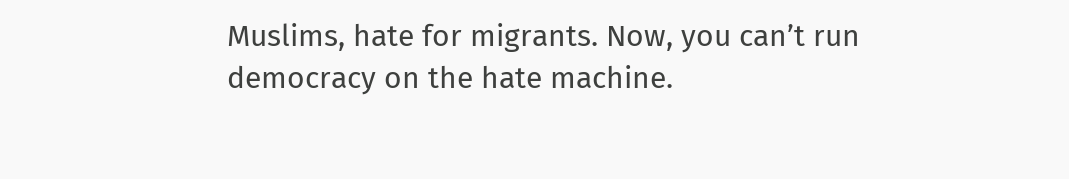Muslims, hate for migrants. Now, you can’t run democracy on the hate machine.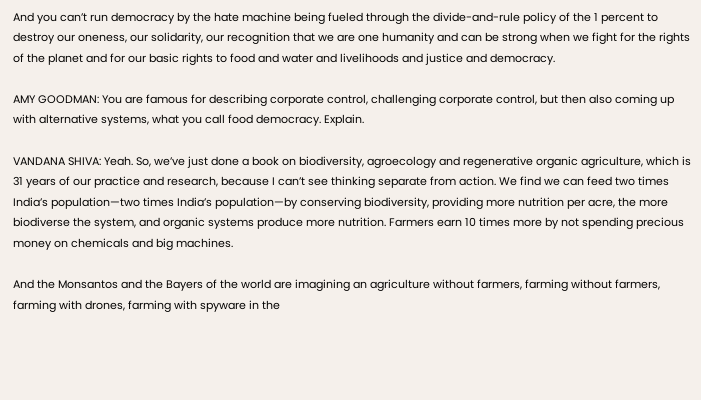And you can’t run democracy by the hate machine being fueled through the divide-and-rule policy of the 1 percent to destroy our oneness, our solidarity, our recognition that we are one humanity and can be strong when we fight for the rights of the planet and for our basic rights to food and water and livelihoods and justice and democracy.

AMY GOODMAN: You are famous for describing corporate control, challenging corporate control, but then also coming up with alternative systems, what you call food democracy. Explain.

VANDANA SHIVA: Yeah. So, we’ve just done a book on biodiversity, agroecology and regenerative organic agriculture, which is 31 years of our practice and research, because I can’t see thinking separate from action. We find we can feed two times India’s population—two times India’s population—by conserving biodiversity, providing more nutrition per acre, the more biodiverse the system, and organic systems produce more nutrition. Farmers earn 10 times more by not spending precious money on chemicals and big machines.

And the Monsantos and the Bayers of the world are imagining an agriculture without farmers, farming without farmers, farming with drones, farming with spyware in the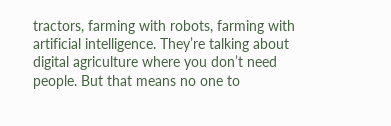tractors, farming with robots, farming with artificial intelligence. They’re talking about digital agriculture where you don’t need people. But that means no one to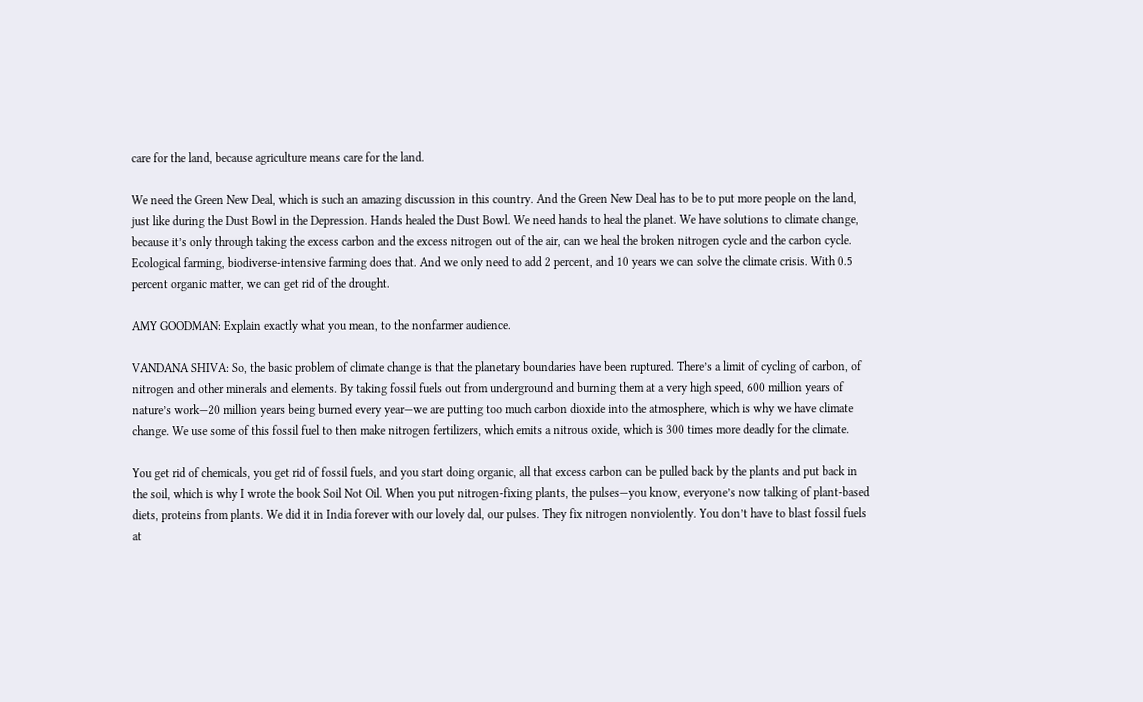care for the land, because agriculture means care for the land.

We need the Green New Deal, which is such an amazing discussion in this country. And the Green New Deal has to be to put more people on the land, just like during the Dust Bowl in the Depression. Hands healed the Dust Bowl. We need hands to heal the planet. We have solutions to climate change, because it’s only through taking the excess carbon and the excess nitrogen out of the air, can we heal the broken nitrogen cycle and the carbon cycle. Ecological farming, biodiverse-intensive farming does that. And we only need to add 2 percent, and 10 years we can solve the climate crisis. With 0.5 percent organic matter, we can get rid of the drought.

AMY GOODMAN: Explain exactly what you mean, to the nonfarmer audience.

VANDANA SHIVA: So, the basic problem of climate change is that the planetary boundaries have been ruptured. There’s a limit of cycling of carbon, of nitrogen and other minerals and elements. By taking fossil fuels out from underground and burning them at a very high speed, 600 million years of nature’s work—20 million years being burned every year—we are putting too much carbon dioxide into the atmosphere, which is why we have climate change. We use some of this fossil fuel to then make nitrogen fertilizers, which emits a nitrous oxide, which is 300 times more deadly for the climate.

You get rid of chemicals, you get rid of fossil fuels, and you start doing organic, all that excess carbon can be pulled back by the plants and put back in the soil, which is why I wrote the book Soil Not Oil. When you put nitrogen-fixing plants, the pulses—you know, everyone’s now talking of plant-based diets, proteins from plants. We did it in India forever with our lovely dal, our pulses. They fix nitrogen nonviolently. You don’t have to blast fossil fuels at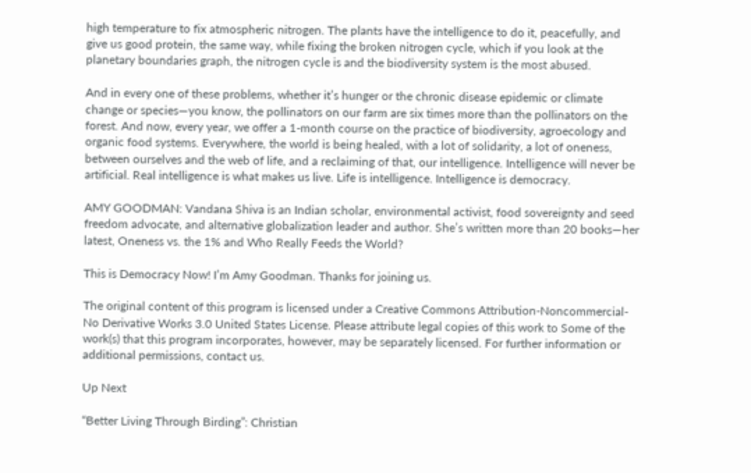high temperature to fix atmospheric nitrogen. The plants have the intelligence to do it, peacefully, and give us good protein, the same way, while fixing the broken nitrogen cycle, which if you look at the planetary boundaries graph, the nitrogen cycle is and the biodiversity system is the most abused.

And in every one of these problems, whether it’s hunger or the chronic disease epidemic or climate change or species—you know, the pollinators on our farm are six times more than the pollinators on the forest. And now, every year, we offer a 1-month course on the practice of biodiversity, agroecology and organic food systems. Everywhere, the world is being healed, with a lot of solidarity, a lot of oneness, between ourselves and the web of life, and a reclaiming of that, our intelligence. Intelligence will never be artificial. Real intelligence is what makes us live. Life is intelligence. Intelligence is democracy.

AMY GOODMAN: Vandana Shiva is an Indian scholar, environmental activist, food sovereignty and seed freedom advocate, and alternative globalization leader and author. She’s written more than 20 books—her latest, Oneness vs. the 1% and Who Really Feeds the World?

This is Democracy Now! I’m Amy Goodman. Thanks for joining us.

The original content of this program is licensed under a Creative Commons Attribution-Noncommercial-No Derivative Works 3.0 United States License. Please attribute legal copies of this work to Some of the work(s) that this program incorporates, however, may be separately licensed. For further information or additional permissions, contact us.

Up Next

“Better Living Through Birding”: Christian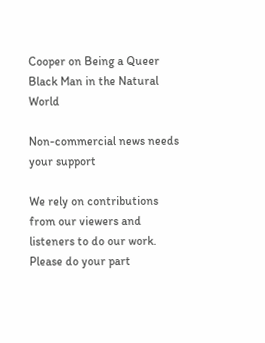Cooper on Being a Queer Black Man in the Natural World

Non-commercial news needs your support

We rely on contributions from our viewers and listeners to do our work.
Please do your part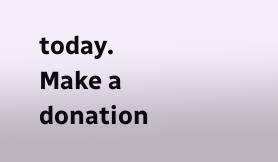today.
Make a donation